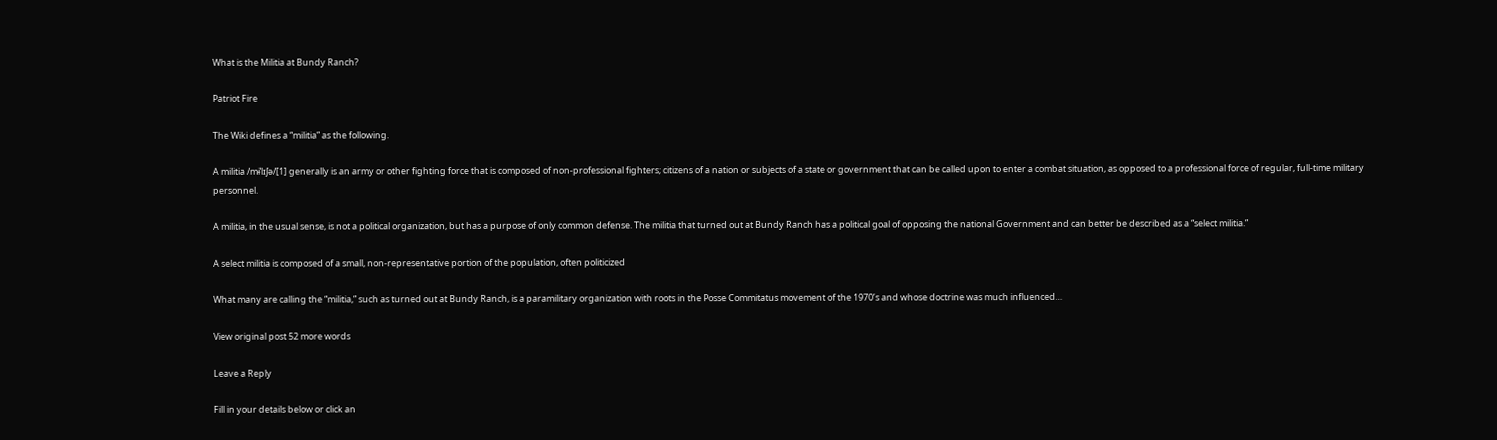What is the Militia at Bundy Ranch?

Patriot Fire

The Wiki defines a “militia” as the following.

A militia /mɨˈlɪʃə/[1] generally is an army or other fighting force that is composed of non-professional fighters; citizens of a nation or subjects of a state or government that can be called upon to enter a combat situation, as opposed to a professional force of regular, full-time military personnel.

A militia, in the usual sense, is not a political organization, but has a purpose of only common defense. The militia that turned out at Bundy Ranch has a political goal of opposing the national Government and can better be described as a “select militia.”

A select militia is composed of a small, non-representative portion of the population, often politicized

What many are calling the “militia,” such as turned out at Bundy Ranch, is a paramilitary organization with roots in the Posse Commitatus movement of the 1970’s and whose doctrine was much influenced…

View original post 52 more words

Leave a Reply

Fill in your details below or click an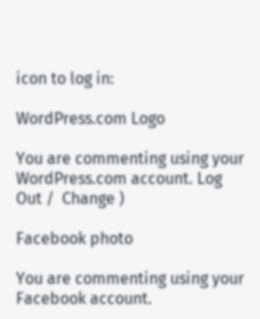icon to log in:

WordPress.com Logo

You are commenting using your WordPress.com account. Log Out /  Change )

Facebook photo

You are commenting using your Facebook account.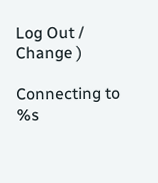Log Out /  Change )

Connecting to %s